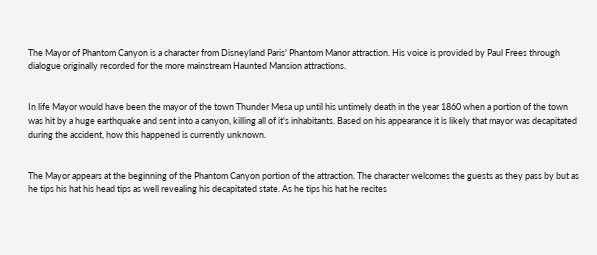The Mayor of Phantom Canyon is a character from Disneyland Paris' Phantom Manor attraction. His voice is provided by Paul Frees through dialogue originally recorded for the more mainstream Haunted Mansion attractions.


In life Mayor would have been the mayor of the town Thunder Mesa up until his untimely death in the year 1860 when a portion of the town was hit by a huge earthquake and sent into a canyon, killing all of it's inhabitants. Based on his appearance it is likely that mayor was decapitated during the accident, how this happened is currently unknown.


The Mayor appears at the beginning of the Phantom Canyon portion of the attraction. The character welcomes the guests as they pass by but as he tips his hat his head tips as well revealing his decapitated state. As he tips his hat he recites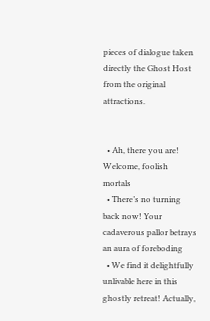pieces of dialogue taken directly the Ghost Host from the original attractions.


  • Ah, there you are! Welcome, foolish mortals
  • There’s no turning back now! Your cadaverous pallor betrays an aura of foreboding
  • We find it delightfully unlivable here in this ghostly retreat! Actually,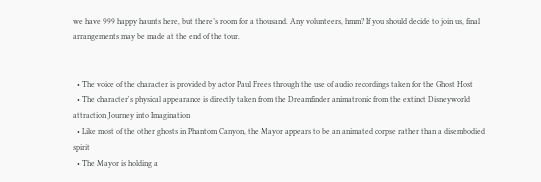we have 999 happy haunts here, but there’s room for a thousand. Any volunteers, hmm? If you should decide to join us, final arrangements may be made at the end of the tour.


  • The voice of the character is provided by actor Paul Frees through the use of audio recordings taken for the Ghost Host
  • The character's physical appearance is directly taken from the Dreamfinder animatronic from the extinct Disneyworld attraction Journey into Imagination
  • Like most of the other ghosts in Phantom Canyon, the Mayor appears to be an animated corpse rather than a disembodied spirit
  • The Mayor is holding a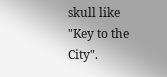skull like "Key to the City".